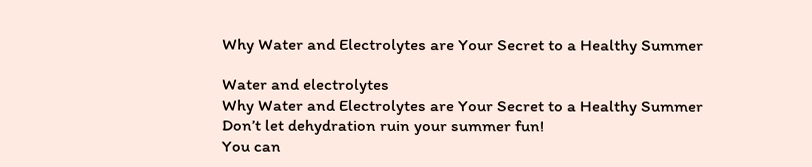Why Water and Electrolytes are Your Secret to a Healthy Summer

Water and electrolytes
Why Water and Electrolytes are Your Secret to a Healthy Summer
Don’t let dehydration ruin your summer fun!
You can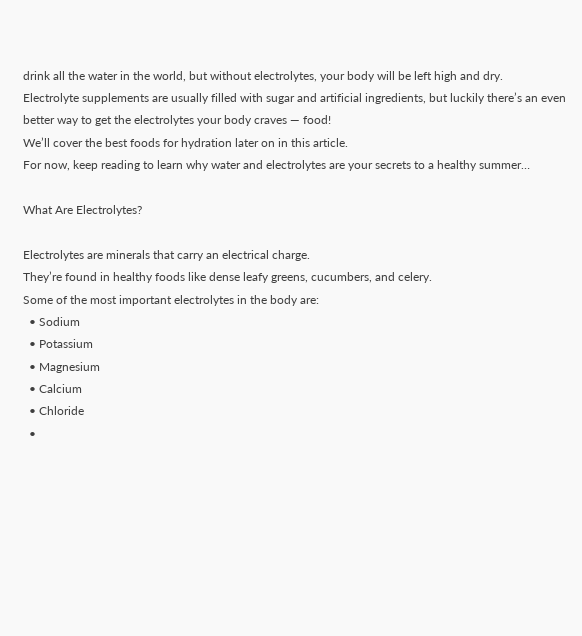drink all the water in the world, but without electrolytes, your body will be left high and dry.
Electrolyte supplements are usually filled with sugar and artificial ingredients, but luckily there’s an even better way to get the electrolytes your body craves — food!
We’ll cover the best foods for hydration later on in this article.
For now, keep reading to learn why water and electrolytes are your secrets to a healthy summer…

What Are Electrolytes?

Electrolytes are minerals that carry an electrical charge.
They’re found in healthy foods like dense leafy greens, cucumbers, and celery.
Some of the most important electrolytes in the body are:
  • Sodium
  • Potassium
  • Magnesium
  • Calcium
  • Chloride
  •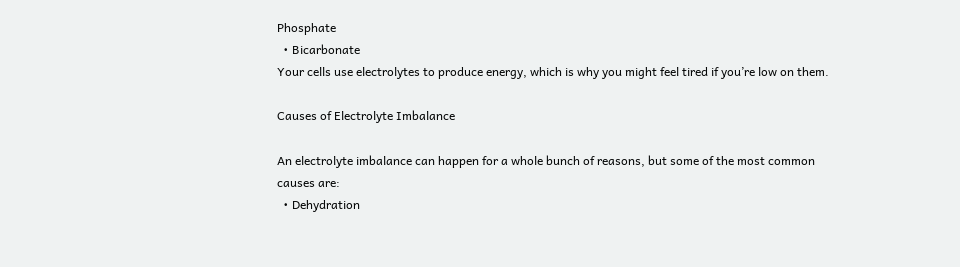Phosphate
  • Bicarbonate
Your cells use electrolytes to produce energy, which is why you might feel tired if you’re low on them.

Causes of Electrolyte Imbalance

An electrolyte imbalance can happen for a whole bunch of reasons, but some of the most common causes are:
  • Dehydration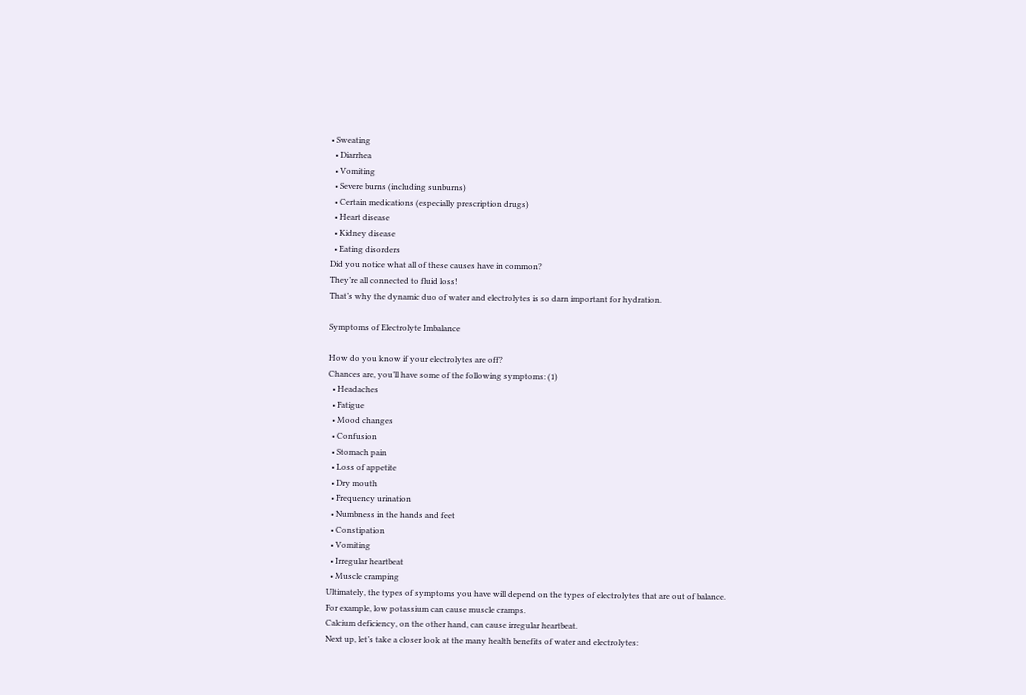• Sweating
  • Diarrhea
  • Vomiting
  • Severe burns (including sunburns)
  • Certain medications (especially prescription drugs)
  • Heart disease
  • Kidney disease
  • Eating disorders
Did you notice what all of these causes have in common?
They’re all connected to fluid loss!
That’s why the dynamic duo of water and electrolytes is so darn important for hydration.

Symptoms of Electrolyte Imbalance

How do you know if your electrolytes are off?
Chances are, you’ll have some of the following symptoms: (1)
  • Headaches
  • Fatigue
  • Mood changes
  • Confusion
  • Stomach pain
  • Loss of appetite
  • Dry mouth
  • Frequency urination
  • Numbness in the hands and feet
  • Constipation
  • Vomiting
  • Irregular heartbeat
  • Muscle cramping
Ultimately, the types of symptoms you have will depend on the types of electrolytes that are out of balance.
For example, low potassium can cause muscle cramps.
Calcium deficiency, on the other hand, can cause irregular heartbeat.
Next up, let’s take a closer look at the many health benefits of water and electrolytes: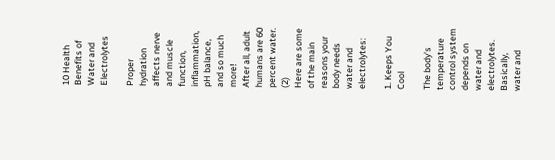10 Health Benefits of Water and Electrolytes

Proper hydration affects nerve and muscle function, inflammation, pH balance, and so much more!
After all, adult humans are 60 percent water. (2)
Here are some of the main reasons your body needs water and electrolytes:

1. Keeps You Cool

The body’s temperature control system depends on water and electrolytes.
Basically, water and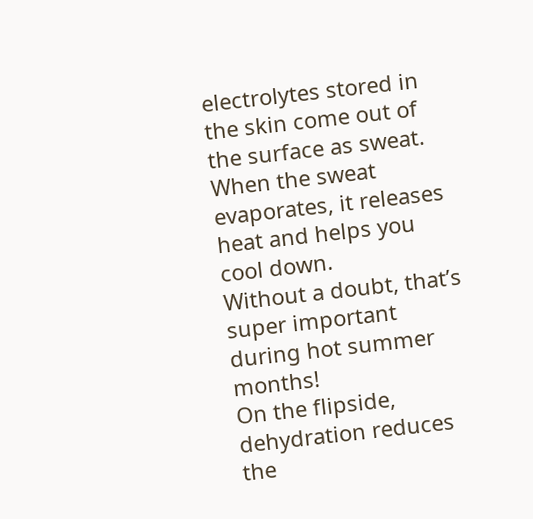electrolytes stored in the skin come out of the surface as sweat.
When the sweat evaporates, it releases heat and helps you cool down.
Without a doubt, that’s super important during hot summer months!
On the flipside, dehydration reduces the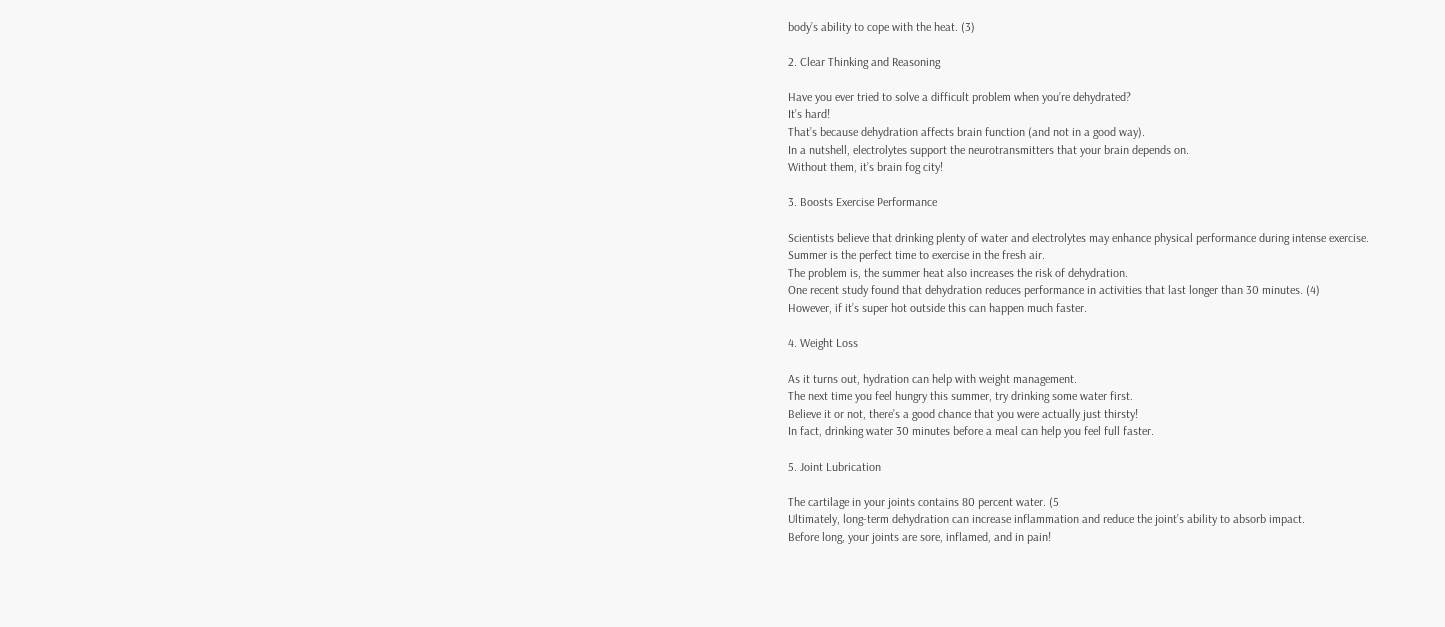body’s ability to cope with the heat. (3)

2. Clear Thinking and Reasoning

Have you ever tried to solve a difficult problem when you’re dehydrated?
It’s hard!
That’s because dehydration affects brain function (and not in a good way).
In a nutshell, electrolytes support the neurotransmitters that your brain depends on.
Without them, it’s brain fog city!

3. Boosts Exercise Performance

Scientists believe that drinking plenty of water and electrolytes may enhance physical performance during intense exercise.
Summer is the perfect time to exercise in the fresh air.
The problem is, the summer heat also increases the risk of dehydration.
One recent study found that dehydration reduces performance in activities that last longer than 30 minutes. (4)
However, if it’s super hot outside this can happen much faster.

4. Weight Loss

As it turns out, hydration can help with weight management.
The next time you feel hungry this summer, try drinking some water first.
Believe it or not, there’s a good chance that you were actually just thirsty!
In fact, drinking water 30 minutes before a meal can help you feel full faster.

5. Joint Lubrication

The cartilage in your joints contains 80 percent water. (5
Ultimately, long-term dehydration can increase inflammation and reduce the joint’s ability to absorb impact.
Before long, your joints are sore, inflamed, and in pain!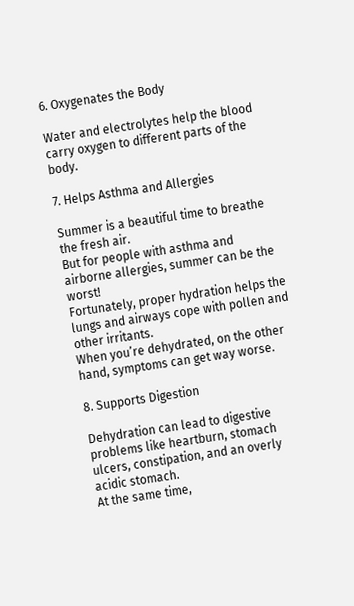6. Oxygenates the Body

Water and electrolytes help the blood carry oxygen to different parts of the body.

7. Helps Asthma and Allergies

Summer is a beautiful time to breathe the fresh air.
But for people with asthma and airborne allergies, summer can be the worst!
Fortunately, proper hydration helps the lungs and airways cope with pollen and other irritants.
When you’re dehydrated, on the other hand, symptoms can get way worse.

8. Supports Digestion

Dehydration can lead to digestive problems like heartburn, stomach ulcers, constipation, and an overly acidic stomach.
At the same time,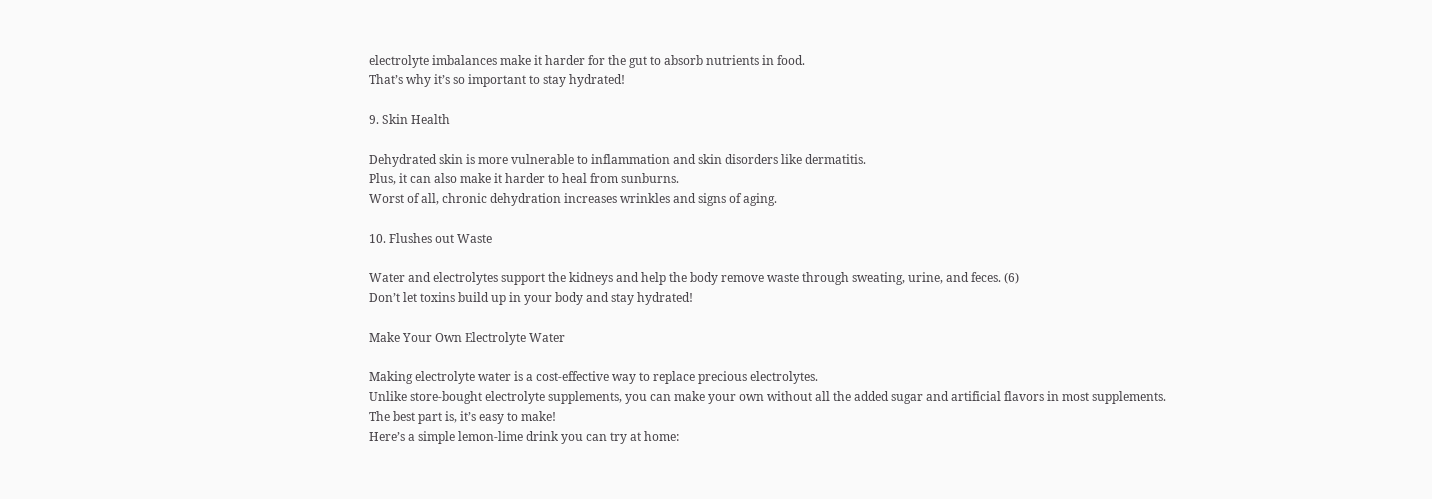electrolyte imbalances make it harder for the gut to absorb nutrients in food.
That’s why it’s so important to stay hydrated!

9. Skin Health

Dehydrated skin is more vulnerable to inflammation and skin disorders like dermatitis.
Plus, it can also make it harder to heal from sunburns.
Worst of all, chronic dehydration increases wrinkles and signs of aging.

10. Flushes out Waste

Water and electrolytes support the kidneys and help the body remove waste through sweating, urine, and feces. (6)
Don’t let toxins build up in your body and stay hydrated!

Make Your Own Electrolyte Water

Making electrolyte water is a cost-effective way to replace precious electrolytes.
Unlike store-bought electrolyte supplements, you can make your own without all the added sugar and artificial flavors in most supplements.
The best part is, it’s easy to make!
Here’s a simple lemon-lime drink you can try at home: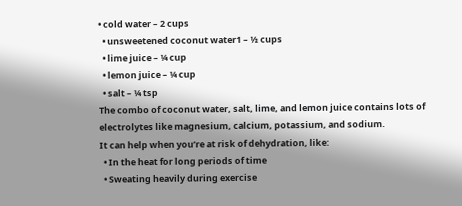• cold water – 2 cups
  • unsweetened coconut water1 – ½ cups
  • lime juice – ¼ cup
  • lemon juice – ¼ cup
  • salt – ¼ tsp
The combo of coconut water, salt, lime, and lemon juice contains lots of electrolytes like magnesium, calcium, potassium, and sodium.
It can help when you’re at risk of dehydration, like:
  • In the heat for long periods of time
  • Sweating heavily during exercise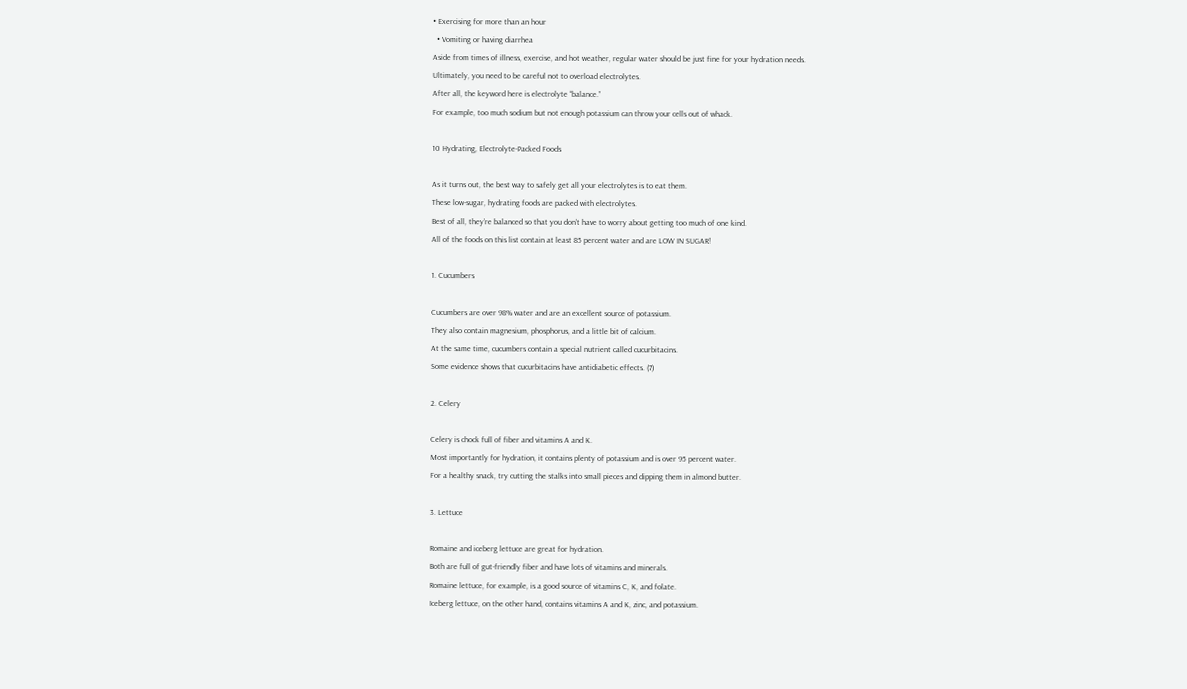• Exercising for more than an hour
  • Vomiting or having diarrhea
Aside from times of illness, exercise, and hot weather, regular water should be just fine for your hydration needs.
Ultimately, you need to be careful not to overload electrolytes.
After all, the keyword here is electrolyte “balance.”
For example, too much sodium but not enough potassium can throw your cells out of whack.

10 Hydrating, Electrolyte-Packed Foods

As it turns out, the best way to safely get all your electrolytes is to eat them.
These low-sugar, hydrating foods are packed with electrolytes.
Best of all, they’re balanced so that you don’t have to worry about getting too much of one kind.
All of the foods on this list contain at least 85 percent water and are LOW IN SUGAR!

1. Cucumbers

Cucumbers are over 98% water and are an excellent source of potassium.
They also contain magnesium, phosphorus, and a little bit of calcium.
At the same time, cucumbers contain a special nutrient called cucurbitacins.
Some evidence shows that cucurbitacins have antidiabetic effects. (7)

2. Celery

Celery is chock full of fiber and vitamins A and K.
Most importantly for hydration, it contains plenty of potassium and is over 95 percent water.
For a healthy snack, try cutting the stalks into small pieces and dipping them in almond butter.

3. Lettuce

Romaine and iceberg lettuce are great for hydration.
Both are full of gut-friendly fiber and have lots of vitamins and minerals.
Romaine lettuce, for example, is a good source of vitamins C, K, and folate.
Iceberg lettuce, on the other hand, contains vitamins A and K, zinc, and potassium.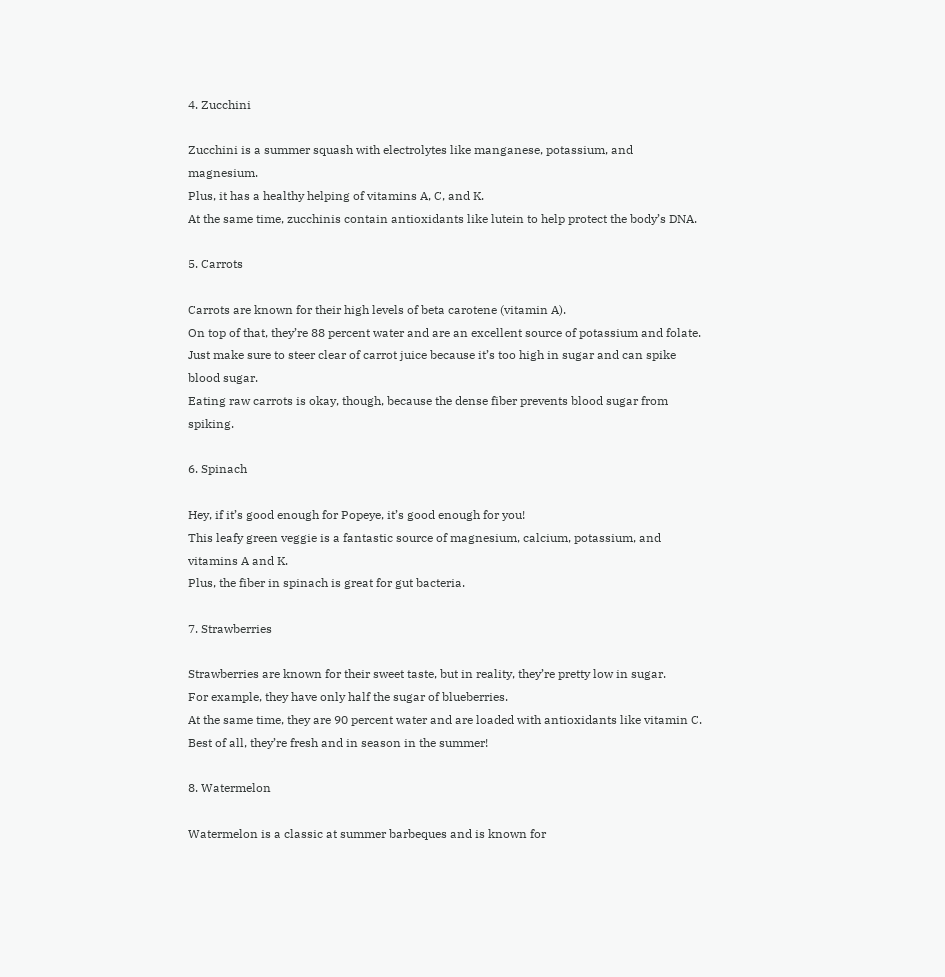4. Zucchini

Zucchini is a summer squash with electrolytes like manganese, potassium, and magnesium.
Plus, it has a healthy helping of vitamins A, C, and K.
At the same time, zucchinis contain antioxidants like lutein to help protect the body’s DNA.

5. Carrots

Carrots are known for their high levels of beta carotene (vitamin A).
On top of that, they’re 88 percent water and are an excellent source of potassium and folate.
Just make sure to steer clear of carrot juice because it’s too high in sugar and can spike blood sugar.
Eating raw carrots is okay, though, because the dense fiber prevents blood sugar from spiking.

6. Spinach

Hey, if it’s good enough for Popeye, it’s good enough for you!
This leafy green veggie is a fantastic source of magnesium, calcium, potassium, and vitamins A and K.
Plus, the fiber in spinach is great for gut bacteria.

7. Strawberries

Strawberries are known for their sweet taste, but in reality, they’re pretty low in sugar.
For example, they have only half the sugar of blueberries.
At the same time, they are 90 percent water and are loaded with antioxidants like vitamin C.
Best of all, they’re fresh and in season in the summer!

8. Watermelon

Watermelon is a classic at summer barbeques and is known for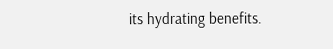its hydrating benefits.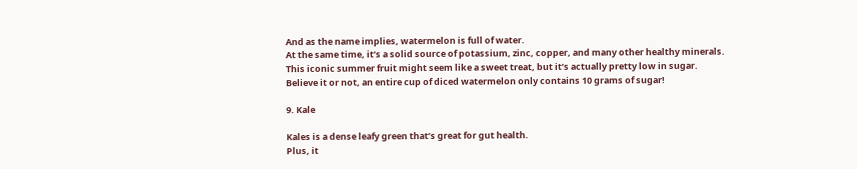And as the name implies, watermelon is full of water.
At the same time, it’s a solid source of potassium, zinc, copper, and many other healthy minerals.
This iconic summer fruit might seem like a sweet treat, but it’s actually pretty low in sugar.
Believe it or not, an entire cup of diced watermelon only contains 10 grams of sugar!

9. Kale

Kales is a dense leafy green that’s great for gut health.
Plus, it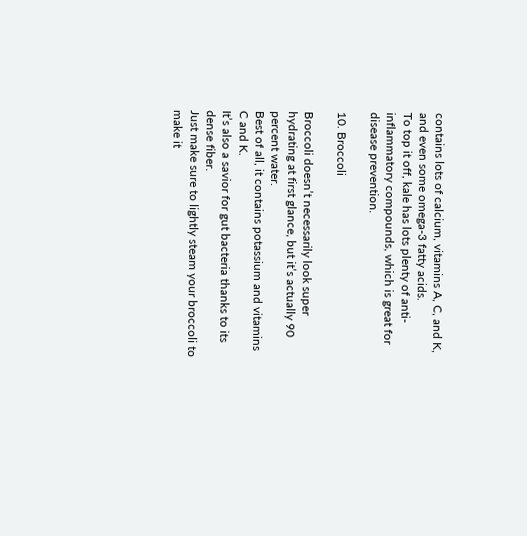contains lots of calcium, vitamins A, C, and K, and even some omega-3 fatty acids.
To top it off, kale has lots plenty of anti-inflammatory compounds, which is great for disease prevention.

10. Broccoli

Broccoli doesn’t necessarily look super hydrating at first glance, but it’s actually 90 percent water.
Best of all, it contains potassium and vitamins C and K.
It’s also a savior for gut bacteria thanks to its dense fiber.
Just make sure to lightly steam your broccoli to make it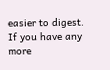easier to digest.
If you have any more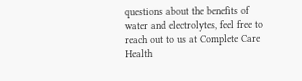questions about the benefits of water and electrolytes, feel free to reach out to us at Complete Care Health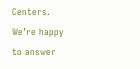Centers.
We’re happy to answer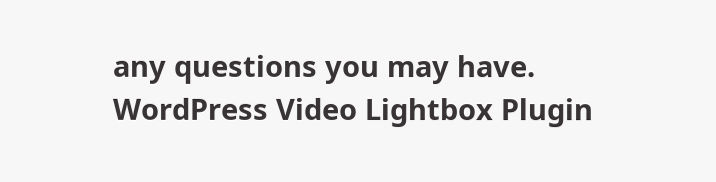any questions you may have.
WordPress Video Lightbox Plugin